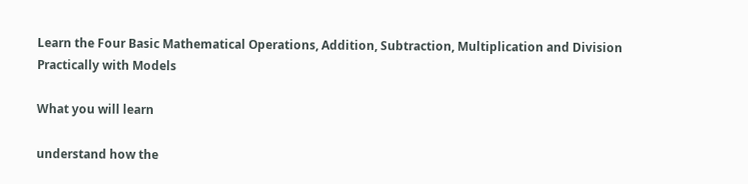Learn the Four Basic Mathematical Operations, Addition, Subtraction, Multiplication and Division Practically with Models

What you will learn

understand how the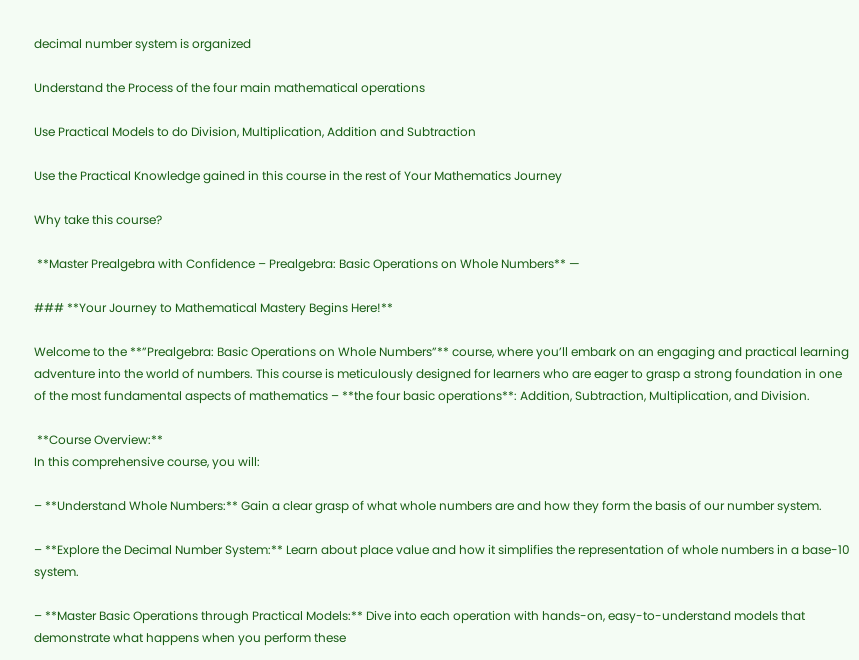decimal number system is organized

Understand the Process of the four main mathematical operations

Use Practical Models to do Division, Multiplication, Addition and Subtraction

Use the Practical Knowledge gained in this course in the rest of Your Mathematics Journey

Why take this course?

 **Master Prealgebra with Confidence – Prealgebra: Basic Operations on Whole Numbers** —

### **Your Journey to Mathematical Mastery Begins Here!**

Welcome to the **”Prealgebra: Basic Operations on Whole Numbers”** course, where you’ll embark on an engaging and practical learning adventure into the world of numbers. This course is meticulously designed for learners who are eager to grasp a strong foundation in one of the most fundamental aspects of mathematics – **the four basic operations**: Addition, Subtraction, Multiplication, and Division.

 **Course Overview:**
In this comprehensive course, you will:

– **Understand Whole Numbers:** Gain a clear grasp of what whole numbers are and how they form the basis of our number system.

– **Explore the Decimal Number System:** Learn about place value and how it simplifies the representation of whole numbers in a base-10 system.

– **Master Basic Operations through Practical Models:** Dive into each operation with hands-on, easy-to-understand models that demonstrate what happens when you perform these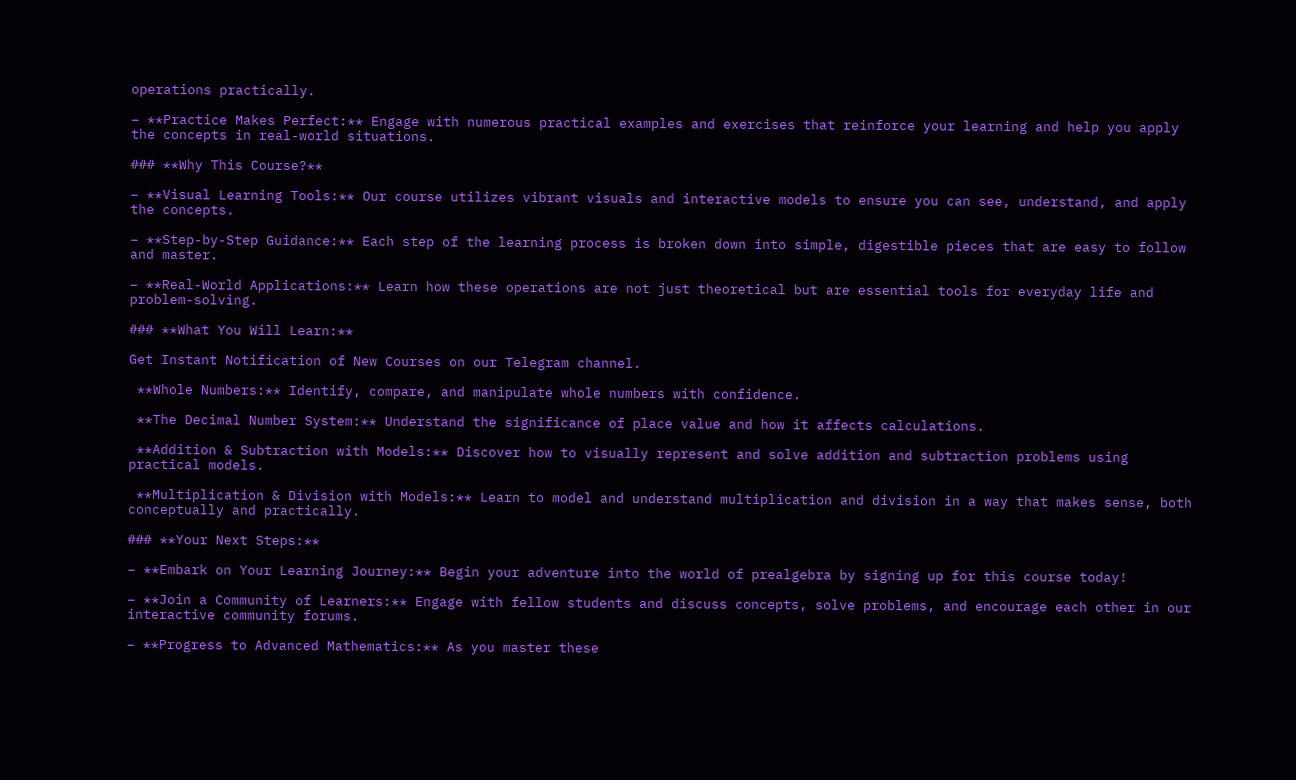operations practically.

– **Practice Makes Perfect:** Engage with numerous practical examples and exercises that reinforce your learning and help you apply the concepts in real-world situations.

### **Why This Course?**

– **Visual Learning Tools:** Our course utilizes vibrant visuals and interactive models to ensure you can see, understand, and apply the concepts.

– **Step-by-Step Guidance:** Each step of the learning process is broken down into simple, digestible pieces that are easy to follow and master.

– **Real-World Applications:** Learn how these operations are not just theoretical but are essential tools for everyday life and problem-solving.

### **What You Will Learn:**

Get Instant Notification of New Courses on our Telegram channel.

 **Whole Numbers:** Identify, compare, and manipulate whole numbers with confidence.

 **The Decimal Number System:** Understand the significance of place value and how it affects calculations.

 **Addition & Subtraction with Models:** Discover how to visually represent and solve addition and subtraction problems using practical models.

 **Multiplication & Division with Models:** Learn to model and understand multiplication and division in a way that makes sense, both conceptually and practically.

### **Your Next Steps:**

– **Embark on Your Learning Journey:** Begin your adventure into the world of prealgebra by signing up for this course today!

– **Join a Community of Learners:** Engage with fellow students and discuss concepts, solve problems, and encourage each other in our interactive community forums.

– **Progress to Advanced Mathematics:** As you master these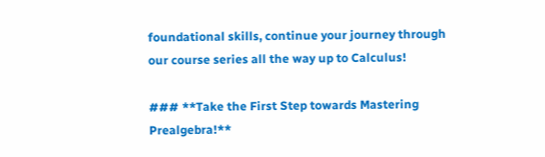foundational skills, continue your journey through our course series all the way up to Calculus!

### **Take the First Step towards Mastering Prealgebra!**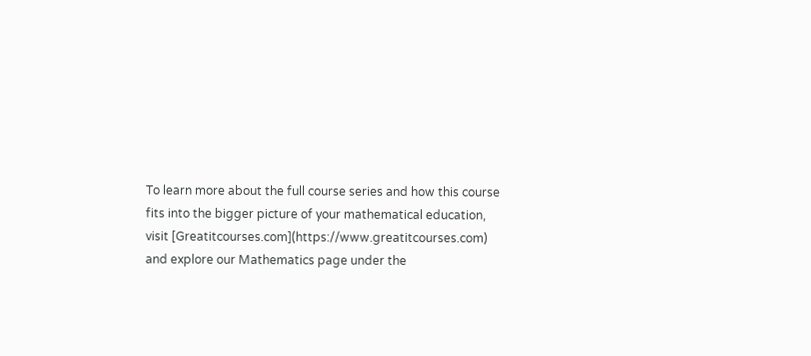To learn more about the full course series and how this course fits into the bigger picture of your mathematical education, visit [Greatitcourses.com](https://www.greatitcourses.com) and explore our Mathematics page under the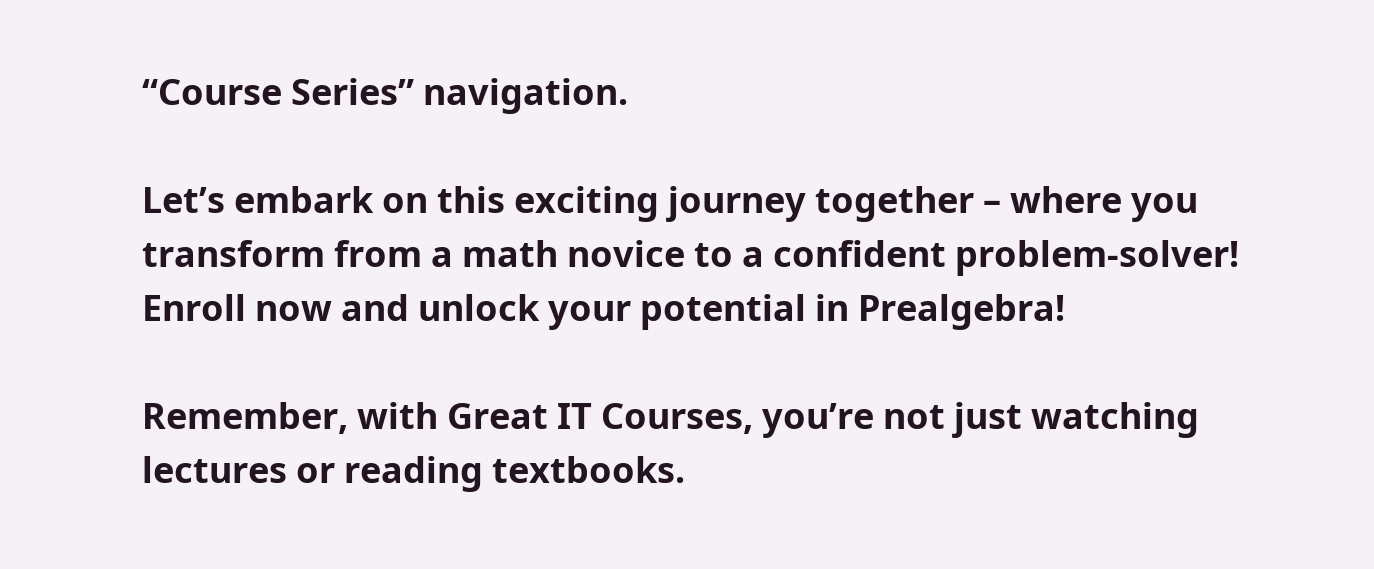“Course Series” navigation.

Let’s embark on this exciting journey together – where you transform from a math novice to a confident problem-solver! Enroll now and unlock your potential in Prealgebra!

Remember, with Great IT Courses, you’re not just watching lectures or reading textbooks.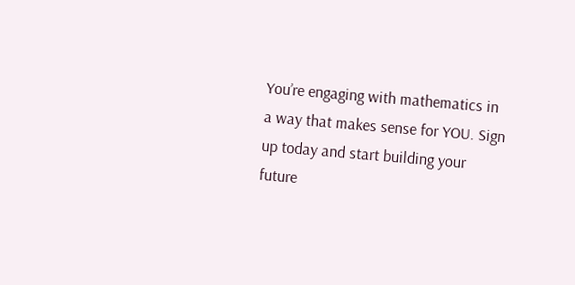You’re engaging with mathematics in a way that makes sense for YOU. Sign up today and start building your future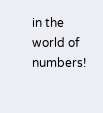in the world of numbers!